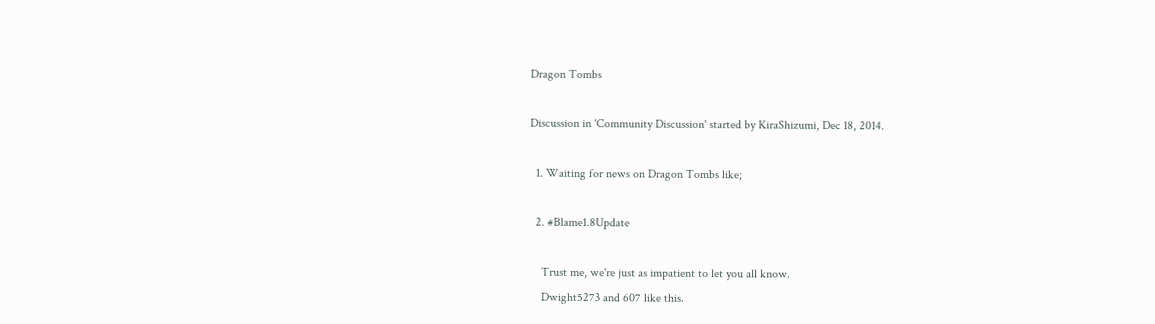Dragon Tombs

Discussion in 'Community Discussion' started by KiraShizumi, Dec 18, 2014.

  1. Waiting for news on Dragon Tombs like;

  2. #Blame1.8Update

    Trust me, we're just as impatient to let you all know.
    Dwight5273 and 607 like this.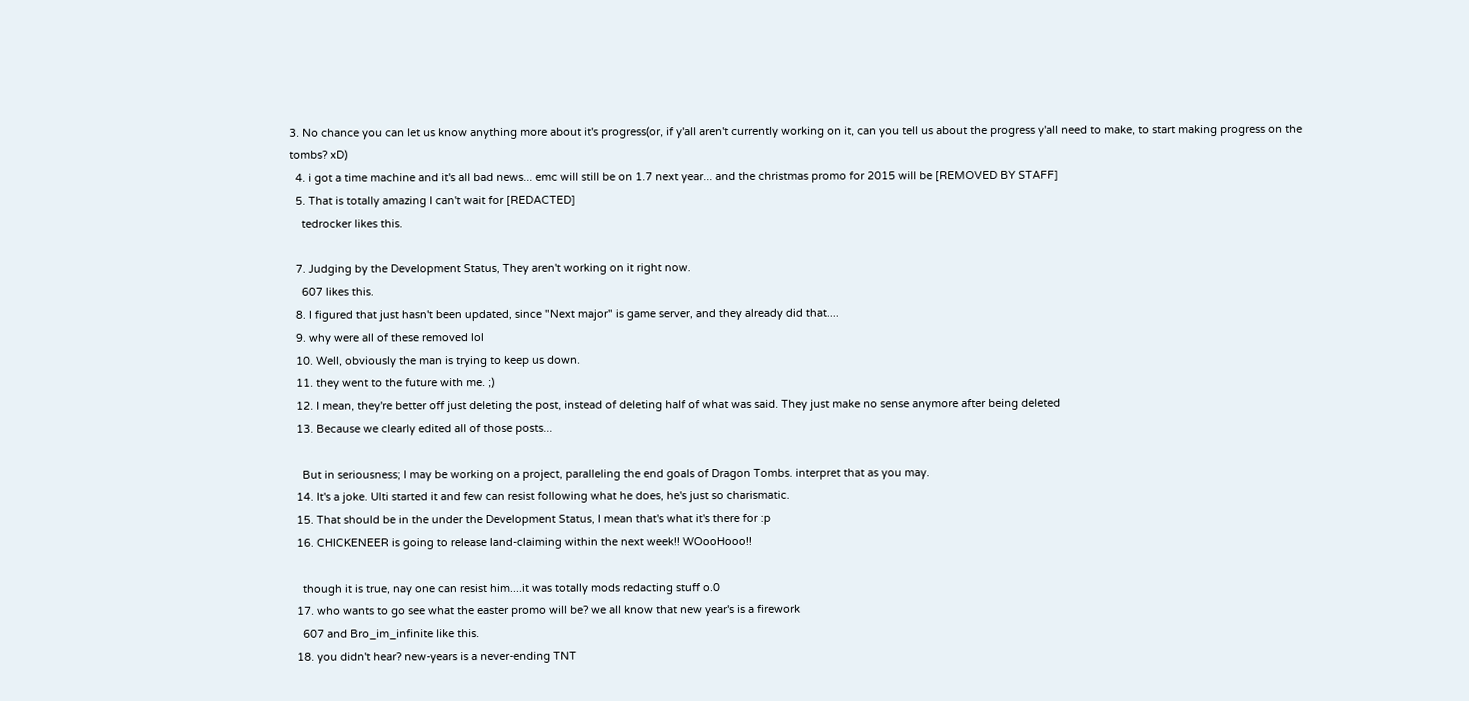3. No chance you can let us know anything more about it's progress(or, if y'all aren't currently working on it, can you tell us about the progress y'all need to make, to start making progress on the tombs? xD)
  4. i got a time machine and it's all bad news... emc will still be on 1.7 next year... and the christmas promo for 2015 will be [REMOVED BY STAFF]
  5. That is totally amazing I can't wait for [REDACTED]
    tedrocker likes this.

  7. Judging by the Development Status, They aren't working on it right now.
    607 likes this.
  8. I figured that just hasn't been updated, since "Next major" is game server, and they already did that....
  9. why were all of these removed lol
  10. Well, obviously the man is trying to keep us down.
  11. they went to the future with me. ;)
  12. I mean, they're better off just deleting the post, instead of deleting half of what was said. They just make no sense anymore after being deleted
  13. Because we clearly edited all of those posts...

    But in seriousness; I may be working on a project, paralleling the end goals of Dragon Tombs. interpret that as you may.
  14. It's a joke. Ulti started it and few can resist following what he does, he's just so charismatic.
  15. That should be in the under the Development Status, I mean that's what it's there for :p
  16. CHICKENEER is going to release land-claiming within the next week!! WOooHooo!!

    though it is true, nay one can resist him....it was totally mods redacting stuff o.0
  17. who wants to go see what the easter promo will be? we all know that new year's is a firework
    607 and Bro_im_infinite like this.
  18. you didn't hear? new-years is a never-ending TNT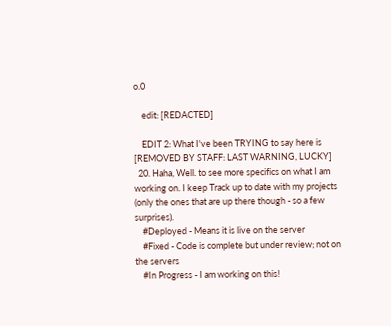o.0

    edit: [REDACTED]

    EDIT 2: What I've been TRYING to say here is [REMOVED BY STAFF: LAST WARNING, LUCKY]
  20. Haha, Well. to see more specifics on what I am working on. I keep Track up to date with my projects (only the ones that are up there though - so a few surprises).
    #Deployed - Means it is live on the server
    #Fixed - Code is complete but under review; not on the servers
    #In Progress - I am working on this!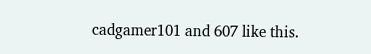cadgamer101 and 607 like this.